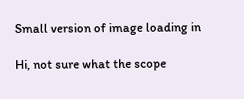Small version of image loading in

Hi, not sure what the scope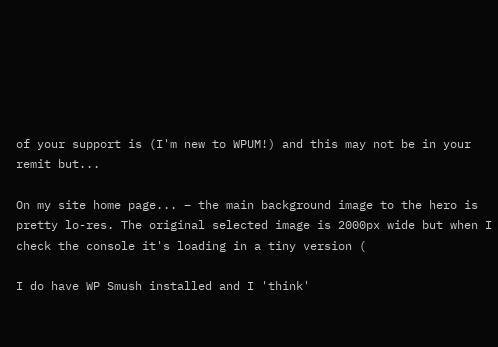of your support is (I'm new to WPUM!) and this may not be in your remit but...

On my site home page... – the main background image to the hero is pretty lo-res. The original selected image is 2000px wide but when I check the console it's loading in a tiny version (

I do have WP Smush installed and I 'think'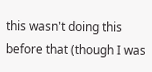this wasn't doing this before that (though I was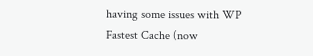having some issues with WP Fastest Cache (now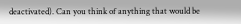deactivated). Can you think of anything that would be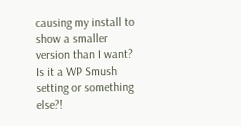causing my install to show a smaller version than I want? Is it a WP Smush setting or something else?!